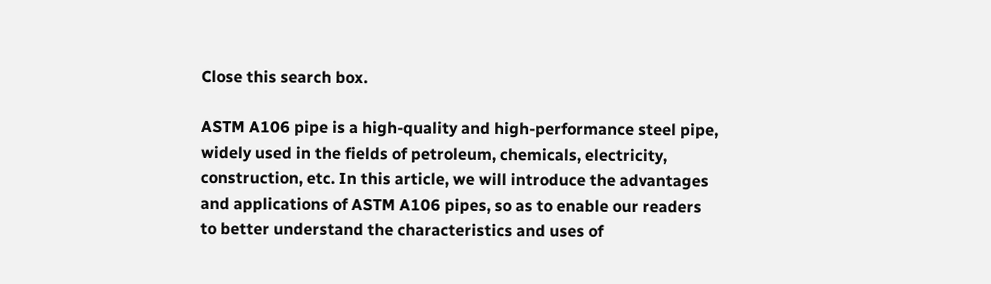Close this search box.

ASTM A106 pipe is a high-quality and high-performance steel pipe, widely used in the fields of petroleum, chemicals, electricity, construction, etc. In this article, we will introduce the advantages and applications of ASTM A106 pipes, so as to enable our readers to better understand the characteristics and uses of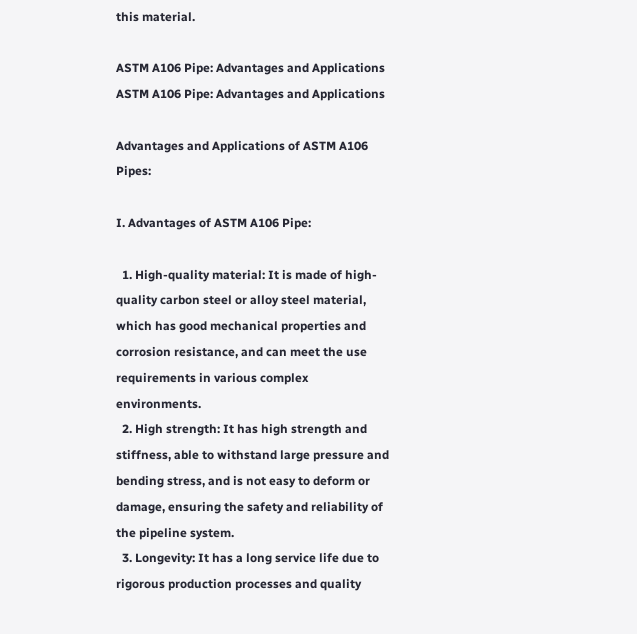this material.

ASTM A106 Pipe: Advantages and Applications
ASTM A106 Pipe: Advantages and Applications

Advantages and Applications of ASTM A106 Pipes:

I. Advantages of ASTM A106 Pipe:

  1. High-quality material: It is made of high-quality carbon steel or alloy steel material, which has good mechanical properties and corrosion resistance, and can meet the use requirements in various complex environments.
  2. High strength: It has high strength and stiffness, able to withstand large pressure and bending stress, and is not easy to deform or damage, ensuring the safety and reliability of the pipeline system.
  3. Longevity: It has a long service life due to rigorous production processes and quality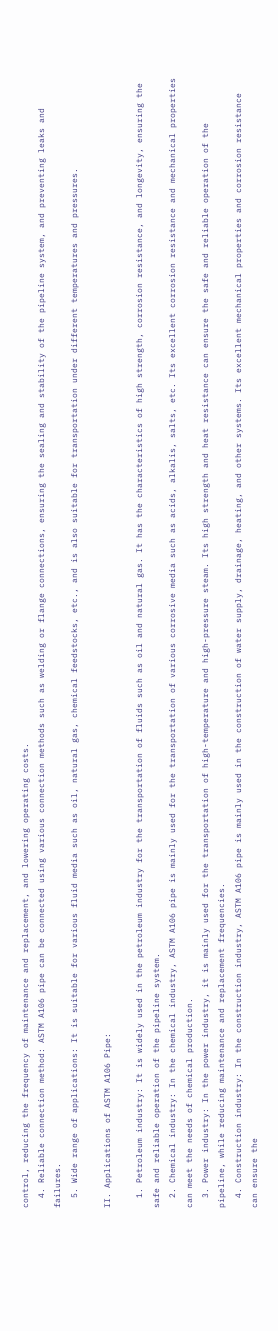control, reducing the frequency of maintenance and replacement, and lowering operating costs.
  4. Reliable connection method: ASTM A106 pipe can be connected using various connection methods such as welding or flange connections, ensuring the sealing and stability of the pipeline system, and preventing leaks and failures.
  5. Wide range of applications: It is suitable for various fluid media such as oil, natural gas, chemical feedstocks, etc., and is also suitable for transportation under different temperatures and pressures.

II. Applications of ASTM A106 Pipe:

  1. Petroleum industry: It is widely used in the petroleum industry for the transportation of fluids such as oil and natural gas. It has the characteristics of high strength, corrosion resistance, and longevity, ensuring the safe and reliable operation of the pipeline system.
  2. Chemical industry: In the chemical industry, ASTM A106 pipe is mainly used for the transportation of various corrosive media such as acids, alkalis, salts, etc. Its excellent corrosion resistance and mechanical properties can meet the needs of chemical production.
  3. Power industry: In the power industry, it is mainly used for the transportation of high-temperature and high-pressure steam. Its high strength and heat resistance can ensure the safe and reliable operation of the pipeline, while reducing maintenance and replacement frequencies.
  4. Construction industry: In the construction industry, ASTM A106 pipe is mainly used in the construction of water supply, drainage, heating, and other systems. Its excellent mechanical properties and corrosion resistance can ensure the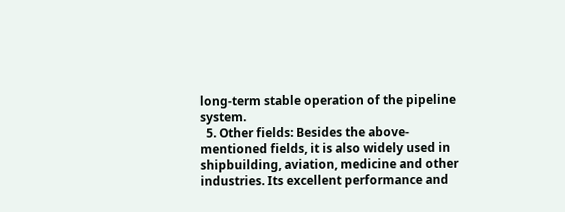long-term stable operation of the pipeline system.
  5. Other fields: Besides the above-mentioned fields, it is also widely used in shipbuilding, aviation, medicine and other industries. Its excellent performance and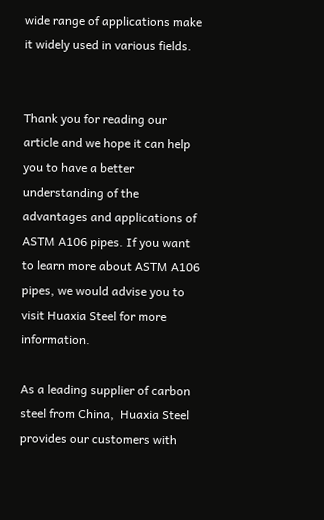wide range of applications make it widely used in various fields.


Thank you for reading our article and we hope it can help you to have a better understanding of the advantages and applications of ASTM A106 pipes. If you want to learn more about ASTM A106 pipes, we would advise you to visit Huaxia Steel for more information.

As a leading supplier of carbon steel from China,  Huaxia Steel provides our customers with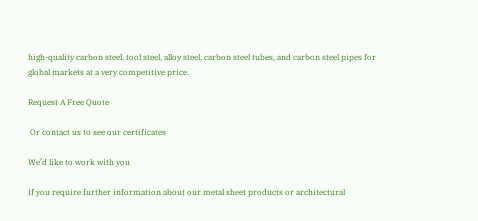high-quality carbon steel, tool steel, alloy steel, carbon steel tubes, and carbon steel pipes for global markets at a very competitive price.

Request A Free Quote

 Or contact us to see our certificates

We’d like to work with you

If you require further information about our metal sheet products or architectural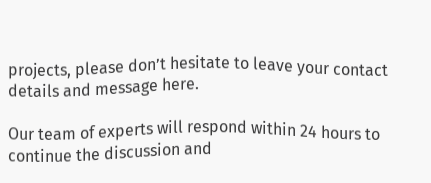projects, please don’t hesitate to leave your contact details and message here.

Our team of experts will respond within 24 hours to continue the discussion and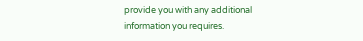provide you with any additional information you requires.